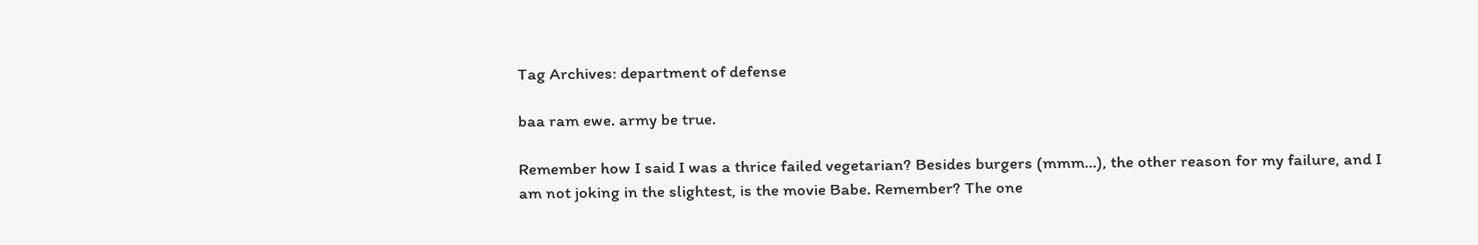Tag Archives: department of defense

baa ram ewe. army be true.

Remember how I said I was a thrice failed vegetarian? Besides burgers (mmm…), the other reason for my failure, and I am not joking in the slightest, is the movie Babe. Remember? The one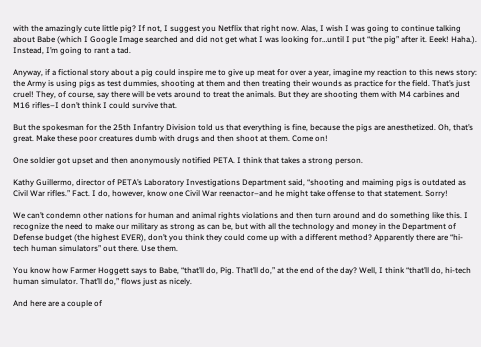with the amazingly cute little pig? If not, I suggest you Netflix that right now. Alas, I wish I was going to continue talking about Babe (which I Google Image searched and did not get what I was looking for…until I put “the pig” after it. Eeek! Haha.). Instead, I’m going to rant a tad.

Anyway, if a fictional story about a pig could inspire me to give up meat for over a year, imagine my reaction to this news story: the Army is using pigs as test dummies, shooting at them and then treating their wounds as practice for the field. That’s just cruel! They, of course, say there will be vets around to treat the animals. But they are shooting them with M4 carbines and M16 rifles–I don’t think I could survive that.

But the spokesman for the 25th Infantry Division told us that everything is fine, because the pigs are anesthetized. Oh, that’s great. Make these poor creatures dumb with drugs and then shoot at them. Come on!

One soldier got upset and then anonymously notified PETA. I think that takes a strong person.

Kathy Guillermo, director of PETA’s Laboratory Investigations Department said, “shooting and maiming pigs is outdated as Civil War rifles.” Fact. I do, however, know one Civil War reenactor–and he might take offense to that statement. Sorry!

We can’t condemn other nations for human and animal rights violations and then turn around and do something like this. I recognize the need to make our military as strong as can be, but with all the technology and money in the Department of Defense budget (the highest EVER), don’t you think they could come up with a different method? Apparently there are “hi-tech human simulators” out there. Use them.

You know how Farmer Hoggett says to Babe, “that’ll do, Pig. That’ll do,” at the end of the day? Well, I think “that’ll do, hi-tech human simulator. That’ll do,” flows just as nicely.

And here are a couple of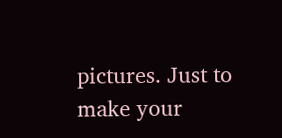pictures. Just to make your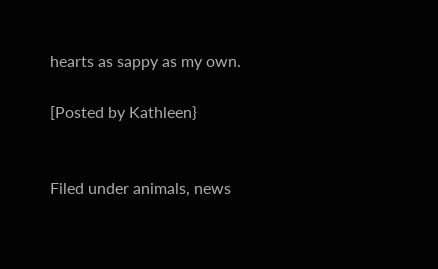hearts as sappy as my own.

[Posted by Kathleen}


Filed under animals, news